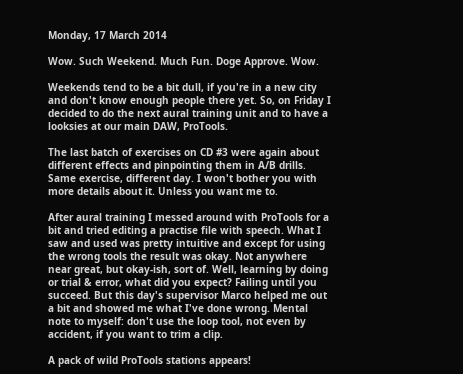Monday, 17 March 2014

Wow. Such Weekend. Much Fun. Doge Approve. Wow.

Weekends tend to be a bit dull, if you're in a new city and don't know enough people there yet. So, on Friday I decided to do the next aural training unit and to have a looksies at our main DAW, ProTools.

The last batch of exercises on CD #3 were again about different effects and pinpointing them in A/B drills. Same exercise, different day. I won't bother you with more details about it. Unless you want me to.

After aural training I messed around with ProTools for a bit and tried editing a practise file with speech. What I saw and used was pretty intuitive and except for using the wrong tools the result was okay. Not anywhere near great, but okay-ish, sort of. Well, learning by doing or trial & error, what did you expect? Failing until you succeed. But this day's supervisor Marco helped me out a bit and showed me what I've done wrong. Mental note to myself: don't use the loop tool, not even by accident, if you want to trim a clip.

A pack of wild ProTools stations appears!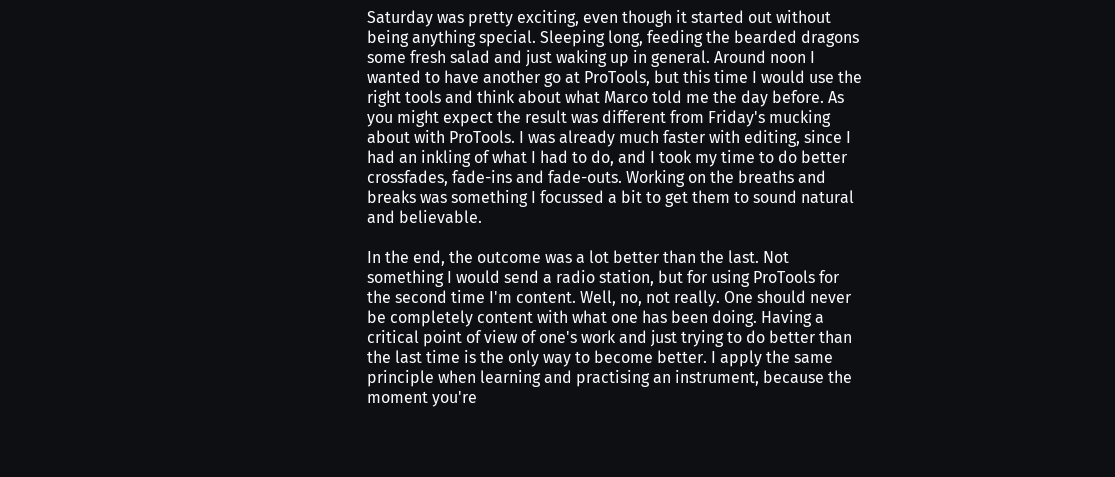Saturday was pretty exciting, even though it started out without being anything special. Sleeping long, feeding the bearded dragons some fresh salad and just waking up in general. Around noon I wanted to have another go at ProTools, but this time I would use the right tools and think about what Marco told me the day before. As you might expect the result was different from Friday's mucking about with ProTools. I was already much faster with editing, since I had an inkling of what I had to do, and I took my time to do better crossfades, fade-ins and fade-outs. Working on the breaths and breaks was something I focussed a bit to get them to sound natural and believable.

In the end, the outcome was a lot better than the last. Not something I would send a radio station, but for using ProTools for the second time I'm content. Well, no, not really. One should never be completely content with what one has been doing. Having a critical point of view of one's work and just trying to do better than the last time is the only way to become better. I apply the same principle when learning and practising an instrument, because the moment you're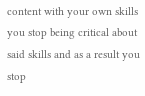content with your own skills you stop being critical about said skills and as a result you stop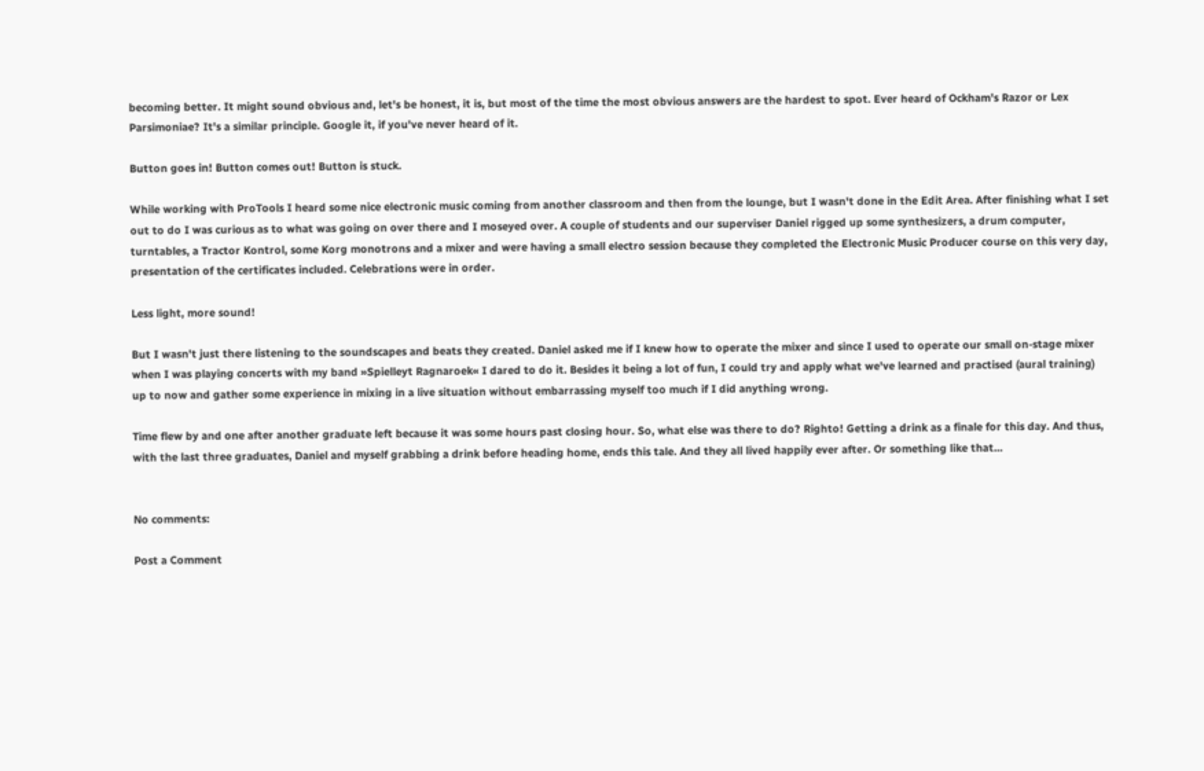becoming better. It might sound obvious and, let's be honest, it is, but most of the time the most obvious answers are the hardest to spot. Ever heard of Ockham's Razor or Lex Parsimoniae? It's a similar principle. Google it, if you've never heard of it.

Button goes in! Button comes out! Button is stuck.

While working with ProTools I heard some nice electronic music coming from another classroom and then from the lounge, but I wasn't done in the Edit Area. After finishing what I set out to do I was curious as to what was going on over there and I moseyed over. A couple of students and our superviser Daniel rigged up some synthesizers, a drum computer, turntables, a Tractor Kontrol, some Korg monotrons and a mixer and were having a small electro session because they completed the Electronic Music Producer course on this very day, presentation of the certificates included. Celebrations were in order.

Less light, more sound!

But I wasn't just there listening to the soundscapes and beats they created. Daniel asked me if I knew how to operate the mixer and since I used to operate our small on-stage mixer when I was playing concerts with my band »Spielleyt Ragnaroek« I dared to do it. Besides it being a lot of fun, I could try and apply what we've learned and practised (aural training) up to now and gather some experience in mixing in a live situation without embarrassing myself too much if I did anything wrong.

Time flew by and one after another graduate left because it was some hours past closing hour. So, what else was there to do? Righto! Getting a drink as a finale for this day. And thus, with the last three graduates, Daniel and myself grabbing a drink before heading home, ends this tale. And they all lived happily ever after. Or something like that...


No comments:

Post a Comment